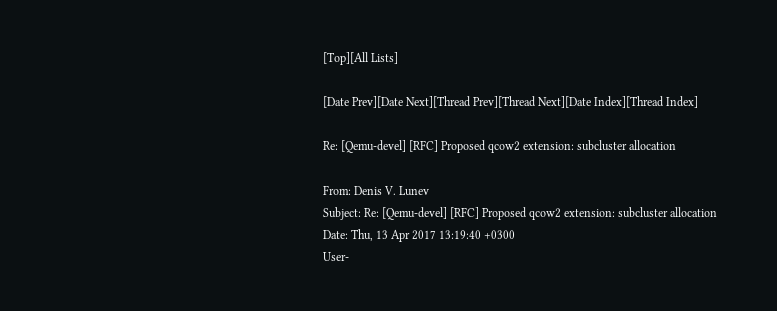[Top][All Lists]

[Date Prev][Date Next][Thread Prev][Thread Next][Date Index][Thread Index]

Re: [Qemu-devel] [RFC] Proposed qcow2 extension: subcluster allocation

From: Denis V. Lunev
Subject: Re: [Qemu-devel] [RFC] Proposed qcow2 extension: subcluster allocation
Date: Thu, 13 Apr 2017 13:19:40 +0300
User-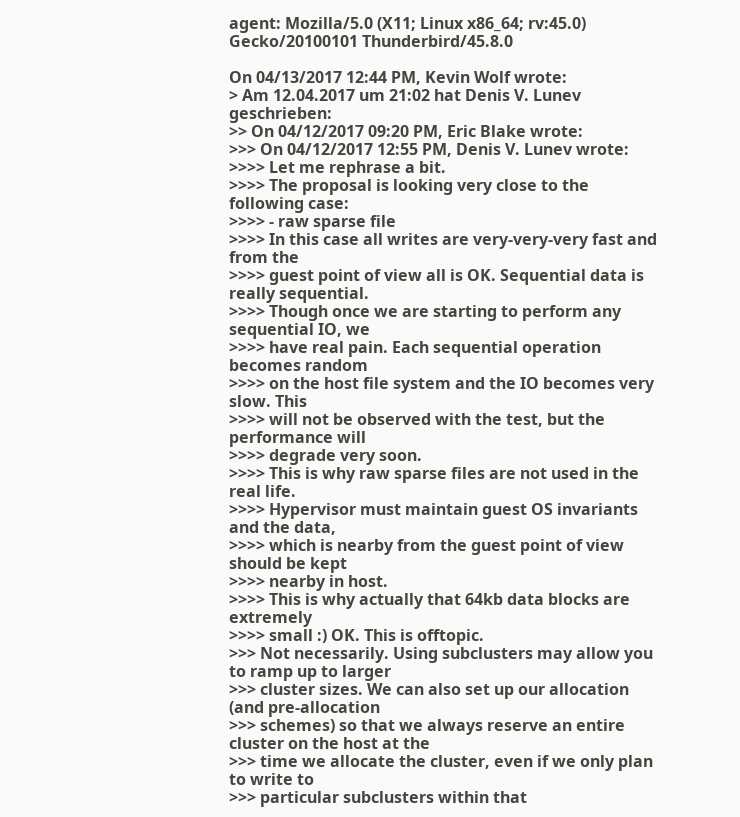agent: Mozilla/5.0 (X11; Linux x86_64; rv:45.0) Gecko/20100101 Thunderbird/45.8.0

On 04/13/2017 12:44 PM, Kevin Wolf wrote:
> Am 12.04.2017 um 21:02 hat Denis V. Lunev geschrieben:
>> On 04/12/2017 09:20 PM, Eric Blake wrote:
>>> On 04/12/2017 12:55 PM, Denis V. Lunev wrote:
>>>> Let me rephrase a bit.
>>>> The proposal is looking very close to the following case:
>>>> - raw sparse file
>>>> In this case all writes are very-very-very fast and from the
>>>> guest point of view all is OK. Sequential data is really sequential.
>>>> Though once we are starting to perform any sequential IO, we
>>>> have real pain. Each sequential operation becomes random
>>>> on the host file system and the IO becomes very slow. This
>>>> will not be observed with the test, but the performance will
>>>> degrade very soon.
>>>> This is why raw sparse files are not used in the real life.
>>>> Hypervisor must maintain guest OS invariants and the data,
>>>> which is nearby from the guest point of view should be kept
>>>> nearby in host.
>>>> This is why actually that 64kb data blocks are extremely
>>>> small :) OK. This is offtopic.
>>> Not necessarily. Using subclusters may allow you to ramp up to larger
>>> cluster sizes. We can also set up our allocation (and pre-allocation
>>> schemes) so that we always reserve an entire cluster on the host at the
>>> time we allocate the cluster, even if we only plan to write to
>>> particular subclusters within that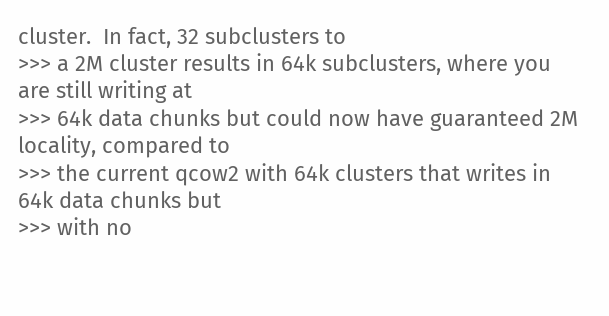cluster.  In fact, 32 subclusters to
>>> a 2M cluster results in 64k subclusters, where you are still writing at
>>> 64k data chunks but could now have guaranteed 2M locality, compared to
>>> the current qcow2 with 64k clusters that writes in 64k data chunks but
>>> with no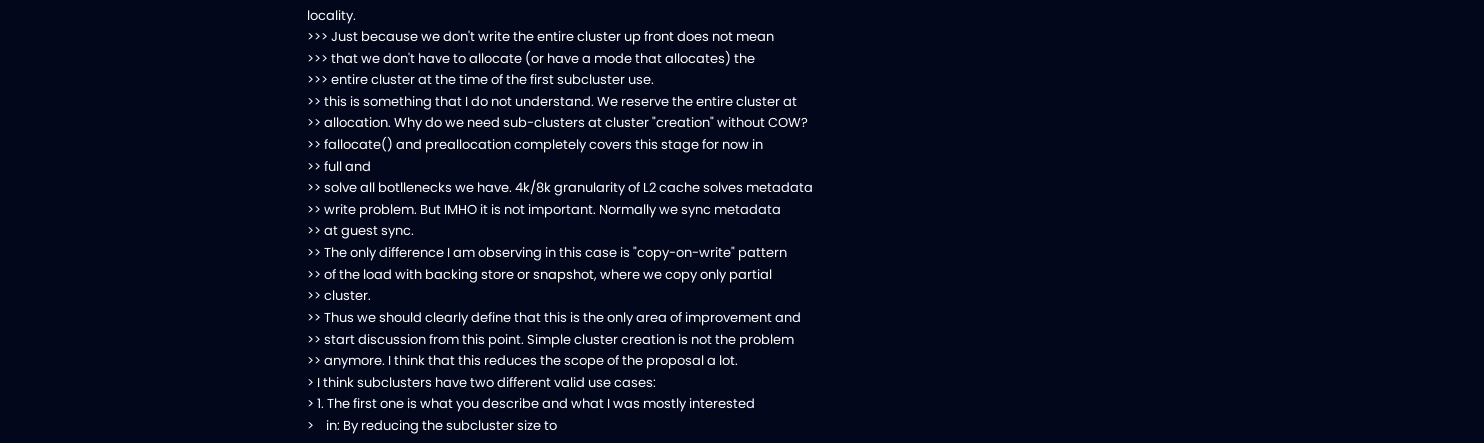locality.
>>> Just because we don't write the entire cluster up front does not mean
>>> that we don't have to allocate (or have a mode that allocates) the
>>> entire cluster at the time of the first subcluster use.
>> this is something that I do not understand. We reserve the entire cluster at
>> allocation. Why do we need sub-clusters at cluster "creation" without COW?
>> fallocate() and preallocation completely covers this stage for now in
>> full and
>> solve all botllenecks we have. 4k/8k granularity of L2 cache solves metadata
>> write problem. But IMHO it is not important. Normally we sync metadata
>> at guest sync.
>> The only difference I am observing in this case is "copy-on-write" pattern
>> of the load with backing store or snapshot, where we copy only partial
>> cluster.
>> Thus we should clearly define that this is the only area of improvement and
>> start discussion from this point. Simple cluster creation is not the problem
>> anymore. I think that this reduces the scope of the proposal a lot.
> I think subclusters have two different valid use cases:
> 1. The first one is what you describe and what I was mostly interested
>    in: By reducing the subcluster size to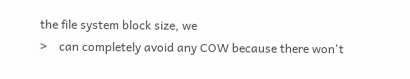the file system block size, we
>    can completely avoid any COW because there won't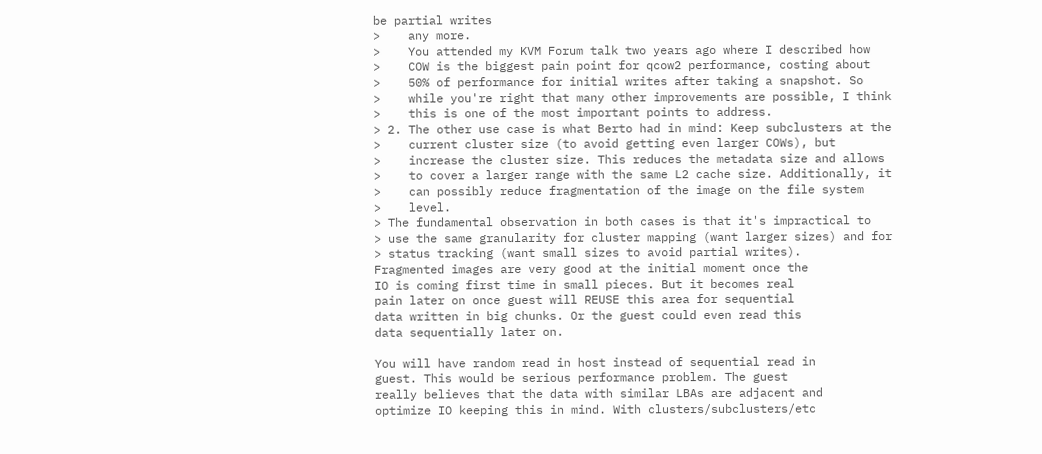be partial writes
>    any more.
>    You attended my KVM Forum talk two years ago where I described how
>    COW is the biggest pain point for qcow2 performance, costing about
>    50% of performance for initial writes after taking a snapshot. So
>    while you're right that many other improvements are possible, I think
>    this is one of the most important points to address.
> 2. The other use case is what Berto had in mind: Keep subclusters at the
>    current cluster size (to avoid getting even larger COWs), but
>    increase the cluster size. This reduces the metadata size and allows
>    to cover a larger range with the same L2 cache size. Additionally, it
>    can possibly reduce fragmentation of the image on the file system
>    level.
> The fundamental observation in both cases is that it's impractical to
> use the same granularity for cluster mapping (want larger sizes) and for
> status tracking (want small sizes to avoid partial writes).
Fragmented images are very good at the initial moment once the
IO is coming first time in small pieces. But it becomes real
pain later on once guest will REUSE this area for sequential
data written in big chunks. Or the guest could even read this
data sequentially later on.

You will have random read in host instead of sequential read in
guest. This would be serious performance problem. The guest
really believes that the data with similar LBAs are adjacent and
optimize IO keeping this in mind. With clusters/subclusters/etc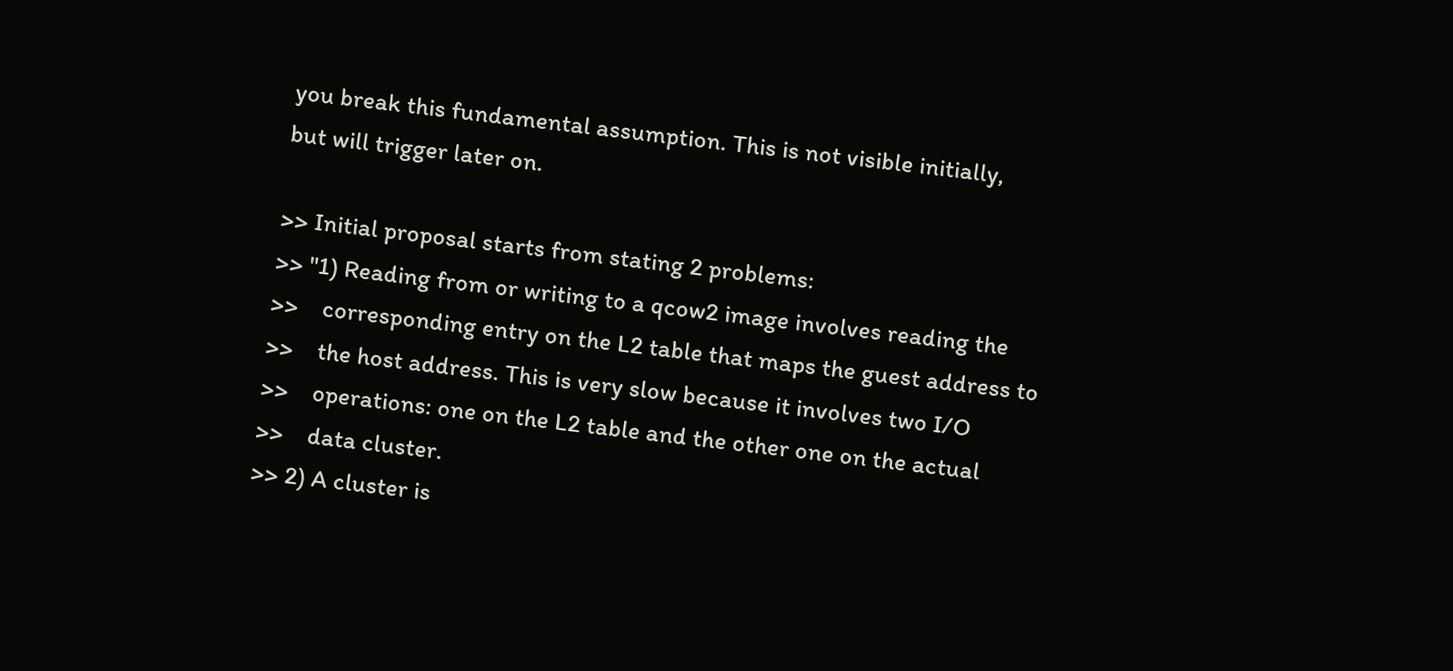you break this fundamental assumption. This is not visible initially,
but will trigger later on.

>> Initial proposal starts from stating 2 problems:
>> "1) Reading from or writing to a qcow2 image involves reading the
>>    corresponding entry on the L2 table that maps the guest address to
>>    the host address. This is very slow because it involves two I/O
>>    operations: one on the L2 table and the other one on the actual
>>    data cluster.
>> 2) A cluster is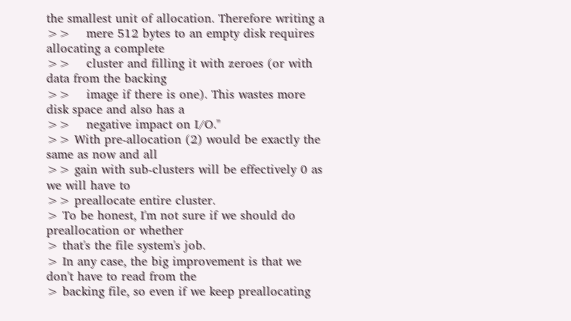the smallest unit of allocation. Therefore writing a
>>    mere 512 bytes to an empty disk requires allocating a complete
>>    cluster and filling it with zeroes (or with data from the backing
>>    image if there is one). This wastes more disk space and also has a
>>    negative impact on I/O."
>> With pre-allocation (2) would be exactly the same as now and all
>> gain with sub-clusters will be effectively 0 as we will have to
>> preallocate entire cluster.
> To be honest, I'm not sure if we should do preallocation or whether
> that's the file system's job.
> In any case, the big improvement is that we don't have to read from the
> backing file, so even if we keep preallocating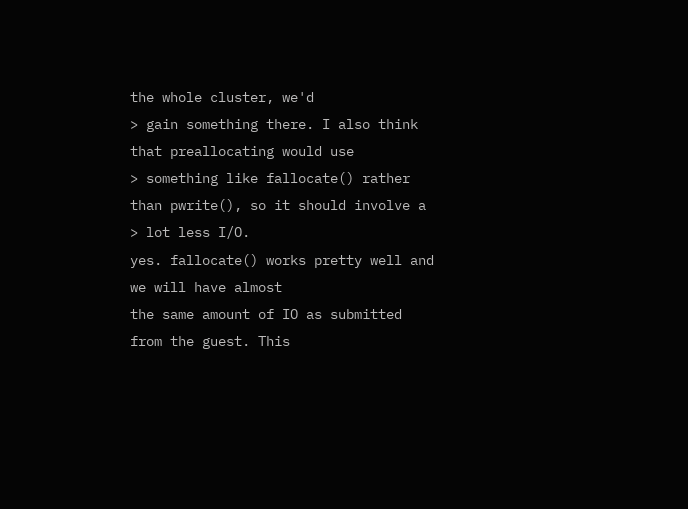the whole cluster, we'd
> gain something there. I also think that preallocating would use
> something like fallocate() rather than pwrite(), so it should involve a
> lot less I/O.
yes. fallocate() works pretty well and we will have almost
the same amount of IO as submitted from the guest. This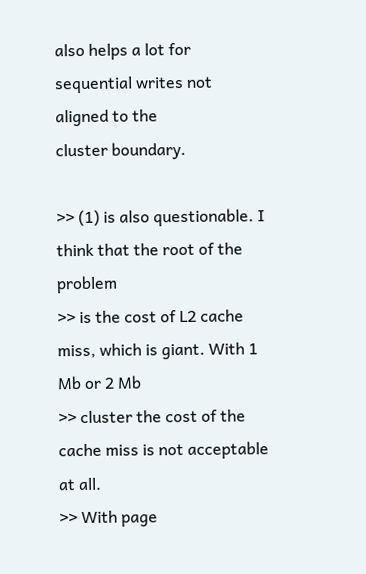also helps a lot for sequential writes not aligned to the
cluster boundary.

>> (1) is also questionable. I think that the root of the problem
>> is the cost of L2 cache miss, which is giant. With 1 Mb or 2 Mb
>> cluster the cost of the cache miss is not acceptable at all.
>> With page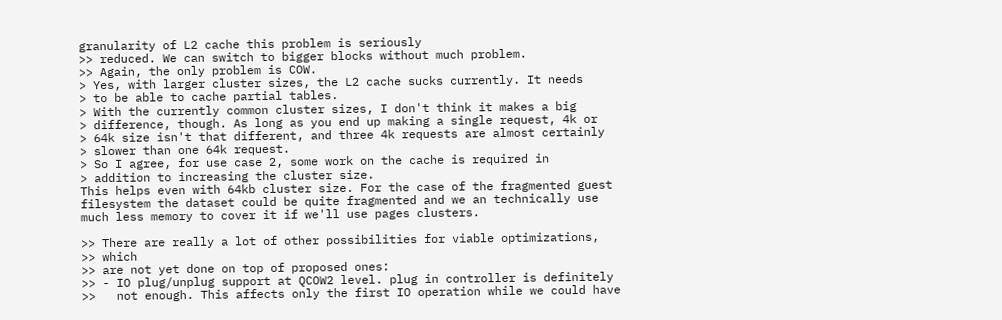granularity of L2 cache this problem is seriously
>> reduced. We can switch to bigger blocks without much problem.
>> Again, the only problem is COW.
> Yes, with larger cluster sizes, the L2 cache sucks currently. It needs
> to be able to cache partial tables.
> With the currently common cluster sizes, I don't think it makes a big
> difference, though. As long as you end up making a single request, 4k or
> 64k size isn't that different, and three 4k requests are almost certainly
> slower than one 64k request.
> So I agree, for use case 2, some work on the cache is required in
> addition to increasing the cluster size.
This helps even with 64kb cluster size. For the case of the fragmented guest
filesystem the dataset could be quite fragmented and we an technically use
much less memory to cover it if we'll use pages clusters.

>> There are really a lot of other possibilities for viable optimizations,
>> which
>> are not yet done on top of proposed ones:
>> - IO plug/unplug support at QCOW2 level. plug in controller is definitely
>>   not enough. This affects only the first IO operation while we could have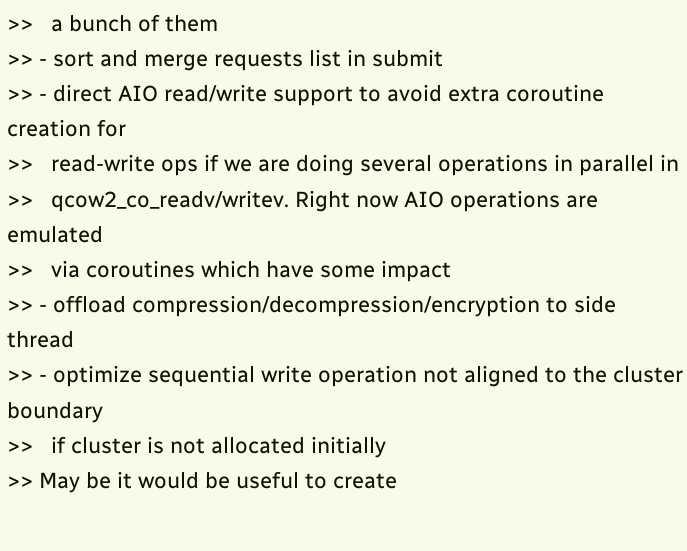>>   a bunch of them
>> - sort and merge requests list in submit
>> - direct AIO read/write support to avoid extra coroutine creation for
>>   read-write ops if we are doing several operations in parallel in
>>   qcow2_co_readv/writev. Right now AIO operations are emulated
>>   via coroutines which have some impact
>> - offload compression/decompression/encryption to side thread
>> - optimize sequential write operation not aligned to the cluster boundary
>>   if cluster is not allocated initially
>> May be it would be useful to create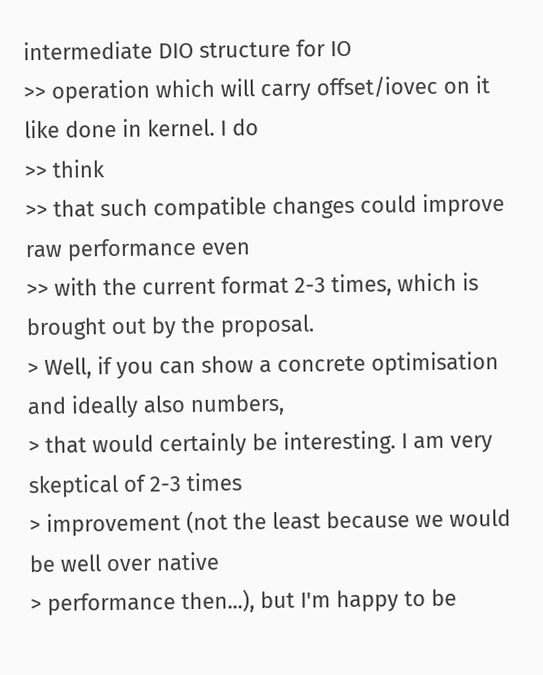intermediate DIO structure for IO
>> operation which will carry offset/iovec on it like done in kernel. I do
>> think
>> that such compatible changes could improve raw performance even
>> with the current format 2-3 times, which is brought out by the proposal.
> Well, if you can show a concrete optimisation and ideally also numbers,
> that would certainly be interesting. I am very skeptical of 2-3 times
> improvement (not the least because we would be well over native
> performance then...), but I'm happy to be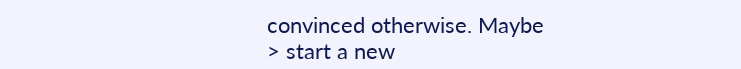convinced otherwise. Maybe
> start a new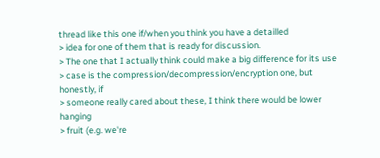thread like this one if/when you think you have a detailled
> idea for one of them that is ready for discussion.
> The one that I actually think could make a big difference for its use
> case is the compression/decompression/encryption one, but honestly, if
> someone really cared about these, I think there would be lower hanging
> fruit (e.g. we're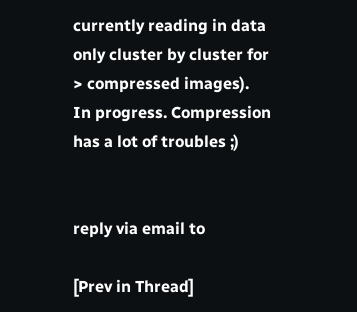currently reading in data only cluster by cluster for
> compressed images).
In progress. Compression has a lot of troubles ;)


reply via email to

[Prev in Thread]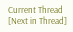Current Thread [Next in Thread]